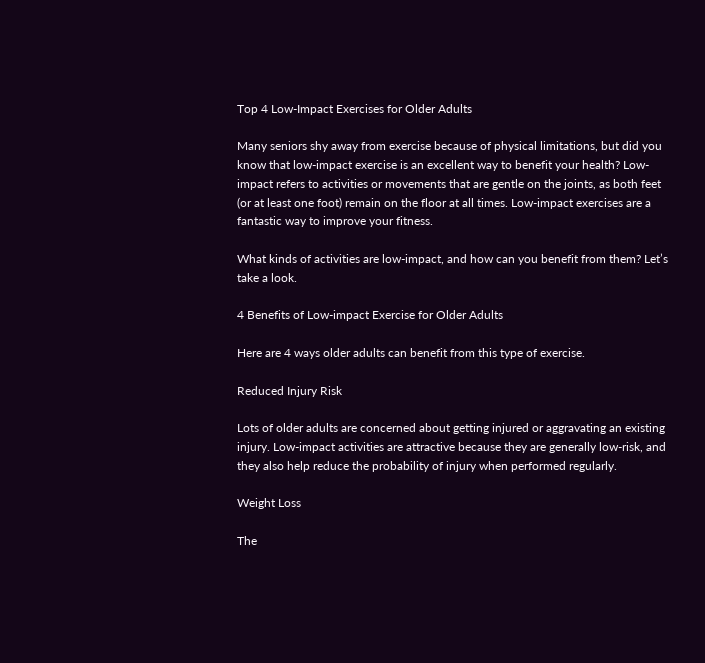Top 4 Low-Impact Exercises for Older Adults

Many seniors shy away from exercise because of physical limitations, but did you know that low-impact exercise is an excellent way to benefit your health? Low-impact refers to activities or movements that are gentle on the joints, as both feet (or at least one foot) remain on the floor at all times. Low-impact exercises are a fantastic way to improve your fitness.

What kinds of activities are low-impact, and how can you benefit from them? Let’s take a look.

4 Benefits of Low-impact Exercise for Older Adults

Here are 4 ways older adults can benefit from this type of exercise.

Reduced Injury Risk

Lots of older adults are concerned about getting injured or aggravating an existing injury. Low-impact activities are attractive because they are generally low-risk, and they also help reduce the probability of injury when performed regularly.

Weight Loss

The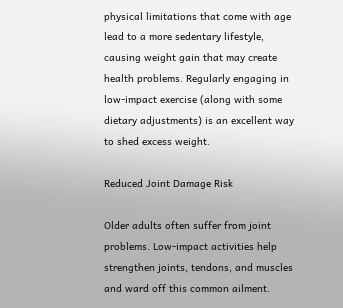physical limitations that come with age lead to a more sedentary lifestyle, causing weight gain that may create health problems. Regularly engaging in low-impact exercise (along with some dietary adjustments) is an excellent way to shed excess weight.

Reduced Joint Damage Risk

Older adults often suffer from joint problems. Low-impact activities help strengthen joints, tendons, and muscles and ward off this common ailment.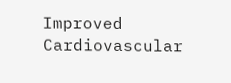Improved Cardiovascular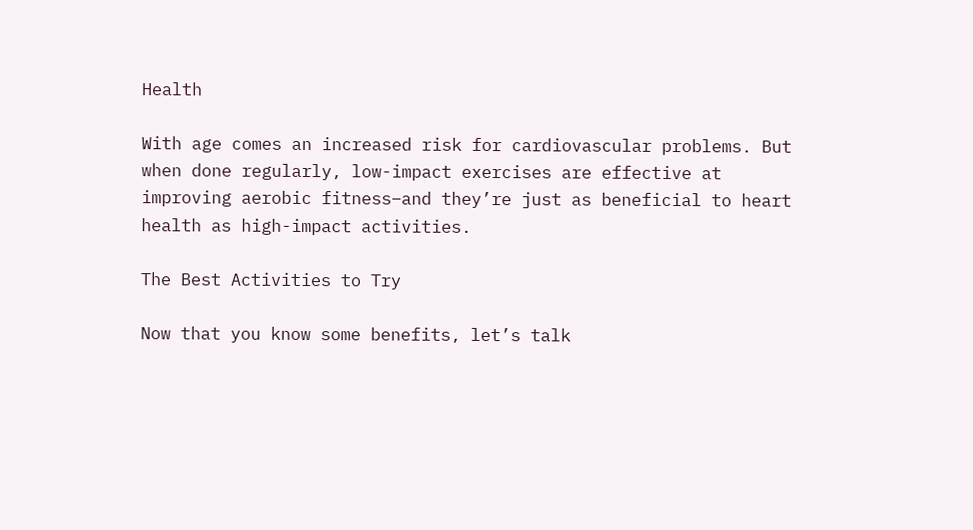Health

With age comes an increased risk for cardiovascular problems. But when done regularly, low-impact exercises are effective at improving aerobic fitness–and they’re just as beneficial to heart health as high-impact activities.

The Best Activities to Try

Now that you know some benefits, let’s talk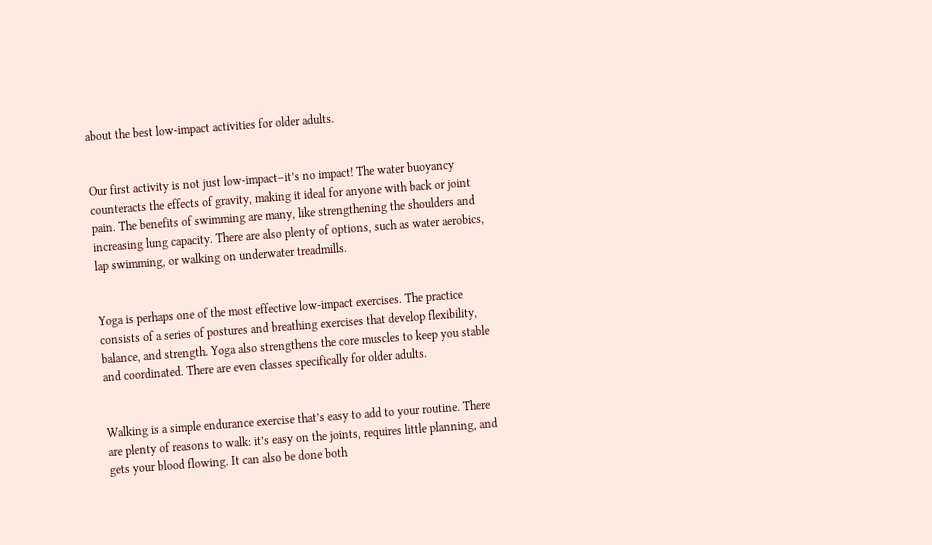about the best low-impact activities for older adults.


Our first activity is not just low-impact–it’s no impact! The water buoyancy counteracts the effects of gravity, making it ideal for anyone with back or joint pain. The benefits of swimming are many, like strengthening the shoulders and increasing lung capacity. There are also plenty of options, such as water aerobics, lap swimming, or walking on underwater treadmills.


Yoga is perhaps one of the most effective low-impact exercises. The practice consists of a series of postures and breathing exercises that develop flexibility, balance, and strength. Yoga also strengthens the core muscles to keep you stable and coordinated. There are even classes specifically for older adults.


Walking is a simple endurance exercise that’s easy to add to your routine. There are plenty of reasons to walk: it’s easy on the joints, requires little planning, and gets your blood flowing. It can also be done both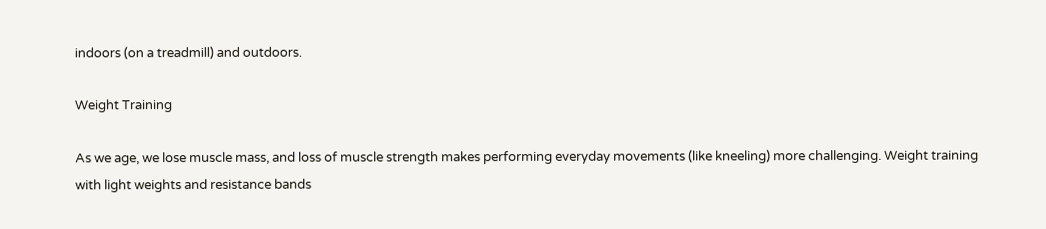indoors (on a treadmill) and outdoors.

Weight Training

As we age, we lose muscle mass, and loss of muscle strength makes performing everyday movements (like kneeling) more challenging. Weight training with light weights and resistance bands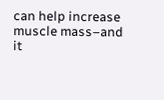can help increase muscle mass–and it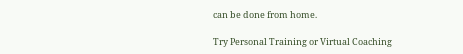can be done from home.

Try Personal Training or Virtual Coaching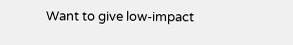Want to give low-impact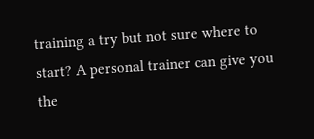training a try but not sure where to start? A personal trainer can give you the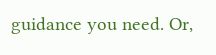guidance you need. Or,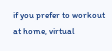if you prefer to workout at home, virtual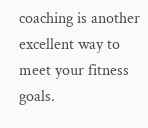coaching is another excellent way to meet your fitness goals.